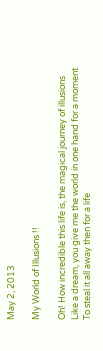May 2, 2013

My World of Illusions !!

Oh! How incredible this life is, the magical journey of illusions
Like a dream, you give me the world in one hand for a moment
To steal it all away then for a life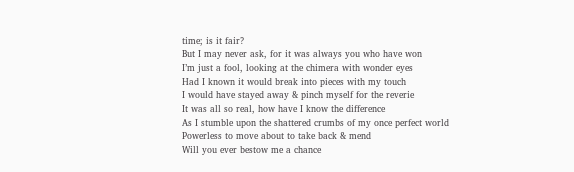time; is it fair?
But I may never ask, for it was always you who have won
I’m just a fool, looking at the chimera with wonder eyes
Had I known it would break into pieces with my touch
I would have stayed away & pinch myself for the reverie
It was all so real, how have I know the difference
As I stumble upon the shattered crumbs of my once perfect world
Powerless to move about to take back & mend
Will you ever bestow me a chance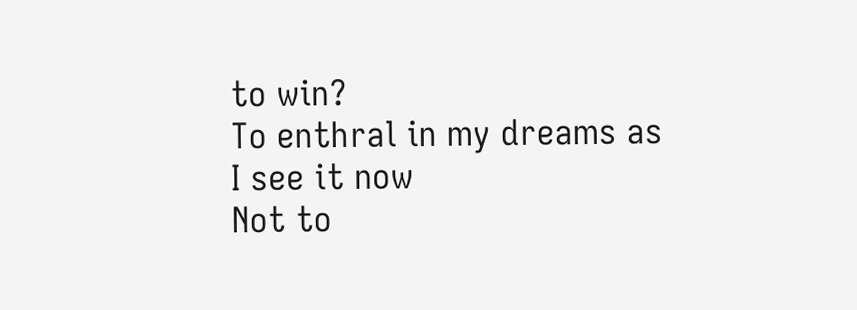to win?
To enthral in my dreams as I see it now
Not to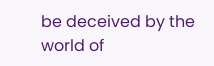be deceived by the world of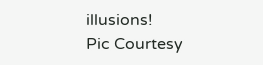illusions!
Pic Courtesy